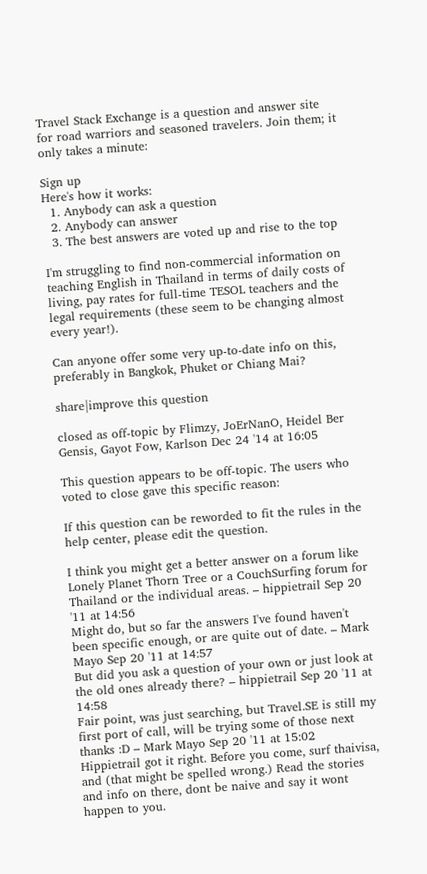Travel Stack Exchange is a question and answer site for road warriors and seasoned travelers. Join them; it only takes a minute:

Sign up
Here's how it works:
  1. Anybody can ask a question
  2. Anybody can answer
  3. The best answers are voted up and rise to the top

I'm struggling to find non-commercial information on teaching English in Thailand in terms of daily costs of living, pay rates for full-time TESOL teachers and the legal requirements (these seem to be changing almost every year!).

Can anyone offer some very up-to-date info on this, preferably in Bangkok, Phuket or Chiang Mai?

share|improve this question

closed as off-topic by Flimzy, JoErNanO, Heidel Ber Gensis, Gayot Fow, Karlson Dec 24 '14 at 16:05

This question appears to be off-topic. The users who voted to close gave this specific reason:

If this question can be reworded to fit the rules in the help center, please edit the question.

I think you might get a better answer on a forum like Lonely Planet Thorn Tree or a CouchSurfing forum for Thailand or the individual areas. – hippietrail Sep 20 '11 at 14:56
Might do, but so far the answers I've found haven't been specific enough, or are quite out of date. – Mark Mayo Sep 20 '11 at 14:57
But did you ask a question of your own or just look at the old ones already there? – hippietrail Sep 20 '11 at 14:58
Fair point, was just searching, but Travel.SE is still my first port of call, will be trying some of those next thanks :D – Mark Mayo Sep 20 '11 at 15:02
Hippietrail got it right. Before you come, surf thaivisa, and (that might be spelled wrong.) Read the stories and info on there, dont be naive and say it wont happen to you.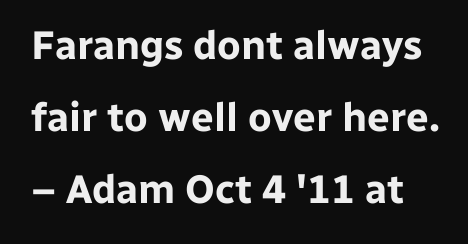Farangs dont always fair to well over here. – Adam Oct 4 '11 at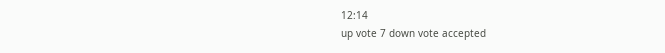12:14
up vote 7 down vote accepted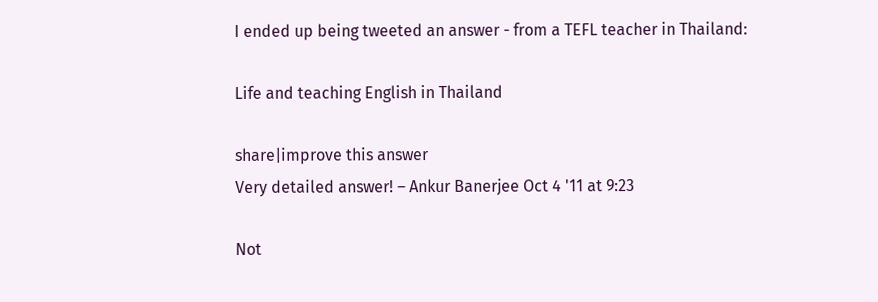I ended up being tweeted an answer - from a TEFL teacher in Thailand:

Life and teaching English in Thailand

share|improve this answer
Very detailed answer! – Ankur Banerjee Oct 4 '11 at 9:23

Not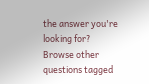the answer you're looking for? Browse other questions tagged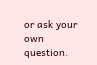or ask your own question.